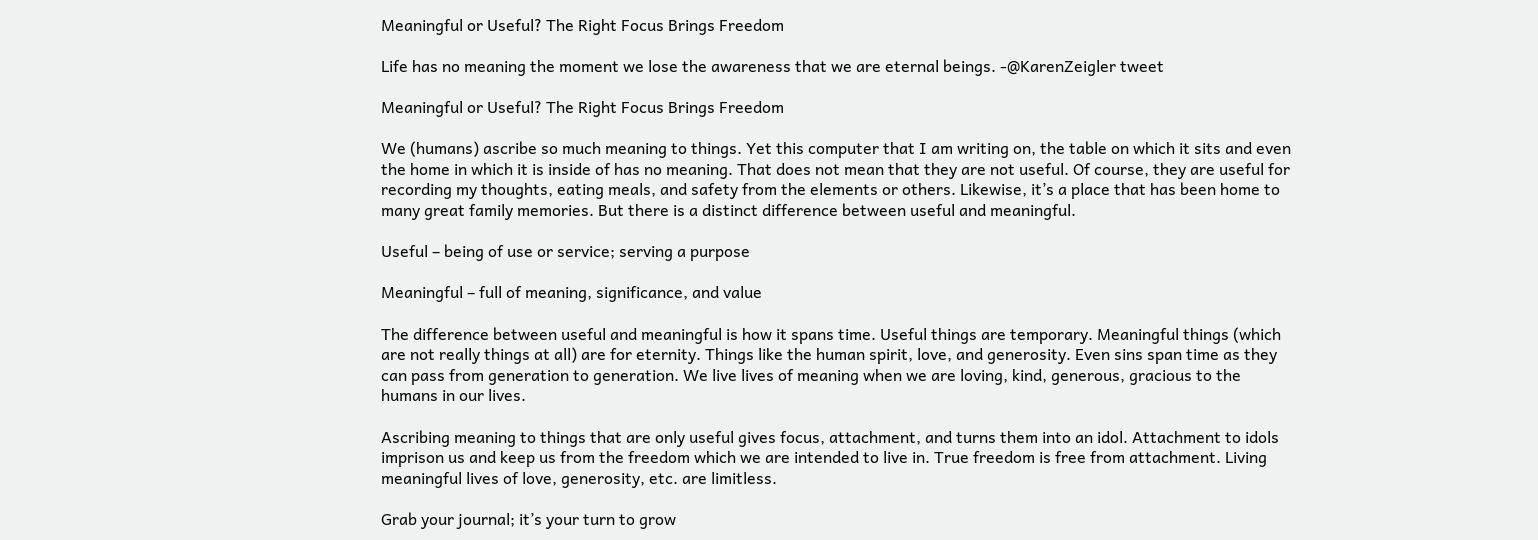Meaningful or Useful? The Right Focus Brings Freedom

Life has no meaning the moment we lose the awareness that we are eternal beings. -@KarenZeigler tweet

Meaningful or Useful? The Right Focus Brings Freedom

We (humans) ascribe so much meaning to things. Yet this computer that I am writing on, the table on which it sits and even the home in which it is inside of has no meaning. That does not mean that they are not useful. Of course, they are useful for recording my thoughts, eating meals, and safety from the elements or others. Likewise, it’s a place that has been home to many great family memories. But there is a distinct difference between useful and meaningful.

Useful – being of use or service; serving a purpose

Meaningful – full of meaning, significance, and value

The difference between useful and meaningful is how it spans time. Useful things are temporary. Meaningful things (which are not really things at all) are for eternity. Things like the human spirit, love, and generosity. Even sins span time as they can pass from generation to generation. We live lives of meaning when we are loving, kind, generous, gracious to the humans in our lives.

Ascribing meaning to things that are only useful gives focus, attachment, and turns them into an idol. Attachment to idols imprison us and keep us from the freedom which we are intended to live in. True freedom is free from attachment. Living meaningful lives of love, generosity, etc. are limitless.

Grab your journal; it’s your turn to grow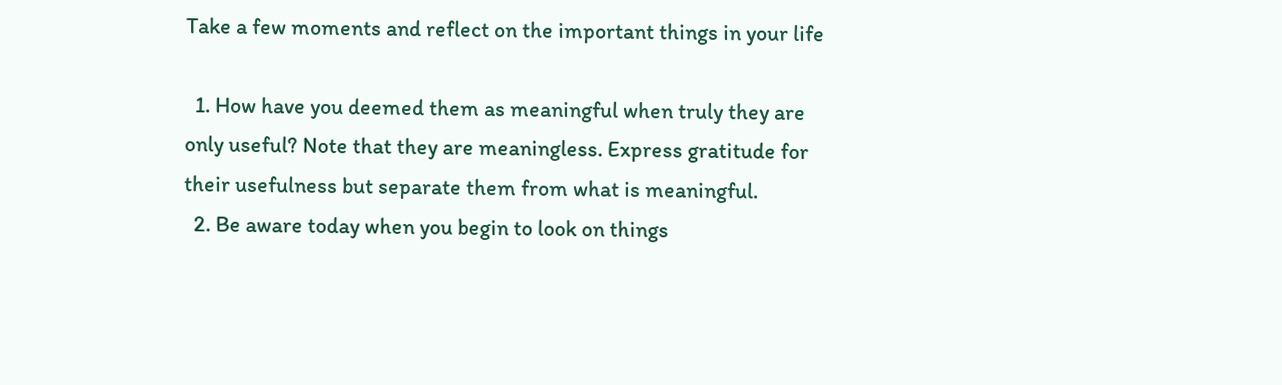Take a few moments and reflect on the important things in your life

  1. How have you deemed them as meaningful when truly they are only useful? Note that they are meaningless. Express gratitude for their usefulness but separate them from what is meaningful.
  2. Be aware today when you begin to look on things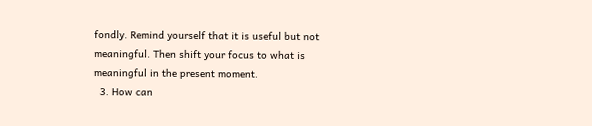fondly. Remind yourself that it is useful but not meaningful. Then shift your focus to what is meaningful in the present moment.
  3. How can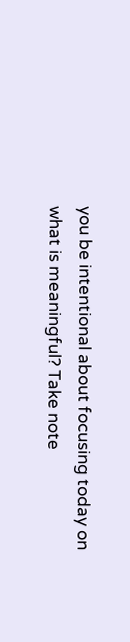you be intentional about focusing today on what is meaningful? Take note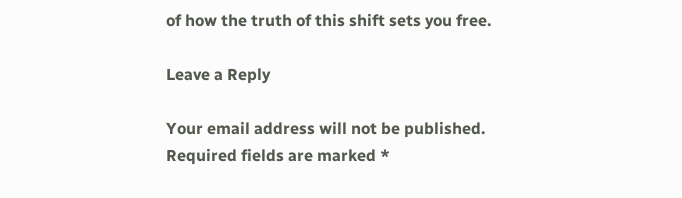of how the truth of this shift sets you free.

Leave a Reply

Your email address will not be published. Required fields are marked *